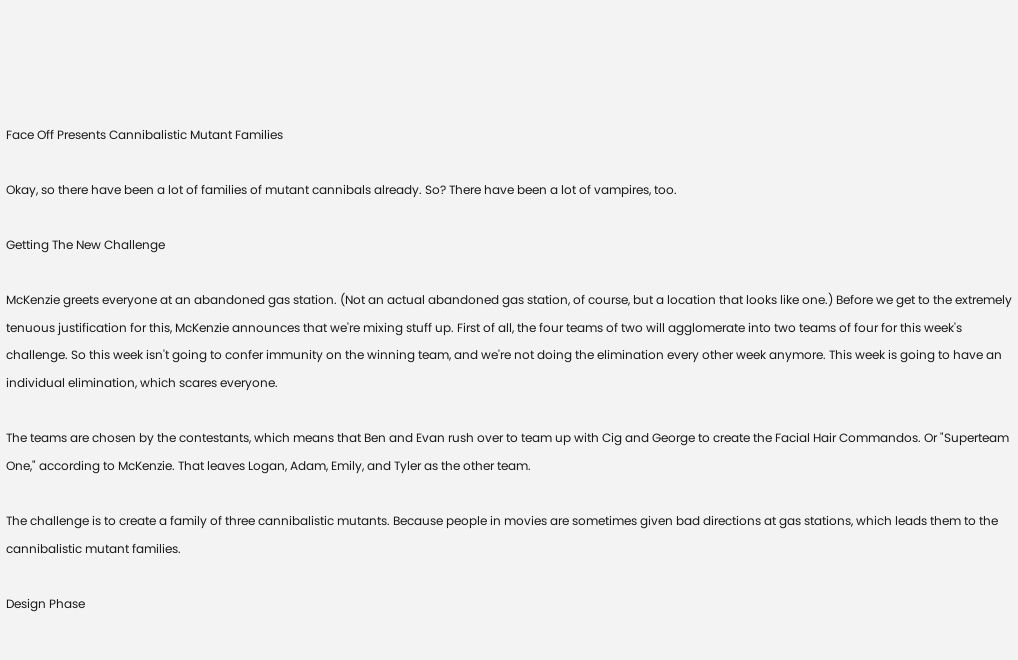Face Off Presents Cannibalistic Mutant Families

Okay, so there have been a lot of families of mutant cannibals already. So? There have been a lot of vampires, too.

Getting The New Challenge

McKenzie greets everyone at an abandoned gas station. (Not an actual abandoned gas station, of course, but a location that looks like one.) Before we get to the extremely tenuous justification for this, McKenzie announces that we're mixing stuff up. First of all, the four teams of two will agglomerate into two teams of four for this week's challenge. So this week isn't going to confer immunity on the winning team, and we're not doing the elimination every other week anymore. This week is going to have an individual elimination, which scares everyone.

The teams are chosen by the contestants, which means that Ben and Evan rush over to team up with Cig and George to create the Facial Hair Commandos. Or "Superteam One," according to McKenzie. That leaves Logan, Adam, Emily, and Tyler as the other team.

The challenge is to create a family of three cannibalistic mutants. Because people in movies are sometimes given bad directions at gas stations, which leads them to the cannibalistic mutant families.

Design Phase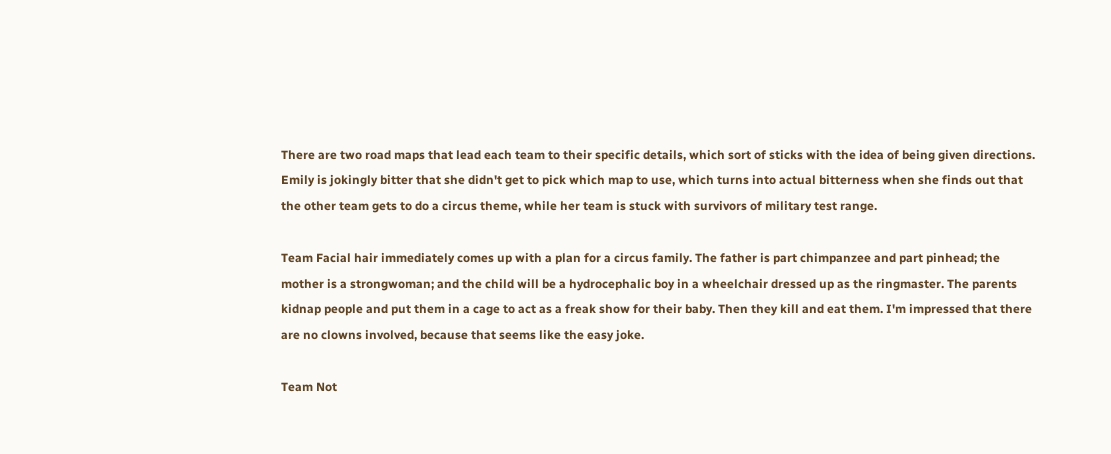There are two road maps that lead each team to their specific details, which sort of sticks with the idea of being given directions. Emily is jokingly bitter that she didn't get to pick which map to use, which turns into actual bitterness when she finds out that the other team gets to do a circus theme, while her team is stuck with survivors of military test range.

Team Facial hair immediately comes up with a plan for a circus family. The father is part chimpanzee and part pinhead; the mother is a strongwoman; and the child will be a hydrocephalic boy in a wheelchair dressed up as the ringmaster. The parents kidnap people and put them in a cage to act as a freak show for their baby. Then they kill and eat them. I'm impressed that there are no clowns involved, because that seems like the easy joke.

Team Not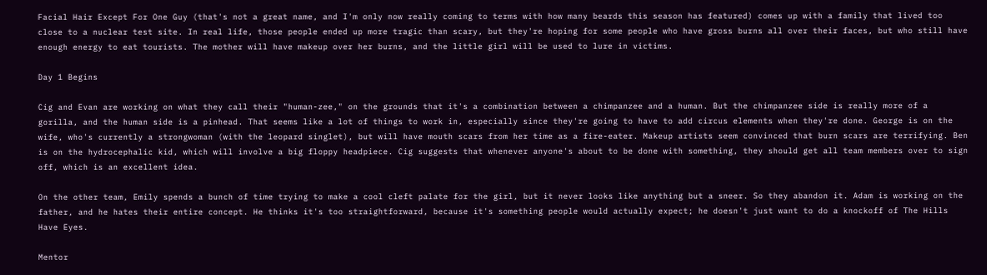Facial Hair Except For One Guy (that's not a great name, and I'm only now really coming to terms with how many beards this season has featured) comes up with a family that lived too close to a nuclear test site. In real life, those people ended up more tragic than scary, but they're hoping for some people who have gross burns all over their faces, but who still have enough energy to eat tourists. The mother will have makeup over her burns, and the little girl will be used to lure in victims.

Day 1 Begins

Cig and Evan are working on what they call their "human-zee," on the grounds that it's a combination between a chimpanzee and a human. But the chimpanzee side is really more of a gorilla, and the human side is a pinhead. That seems like a lot of things to work in, especially since they're going to have to add circus elements when they're done. George is on the wife, who's currently a strongwoman (with the leopard singlet), but will have mouth scars from her time as a fire-eater. Makeup artists seem convinced that burn scars are terrifying. Ben is on the hydrocephalic kid, which will involve a big floppy headpiece. Cig suggests that whenever anyone's about to be done with something, they should get all team members over to sign off, which is an excellent idea.

On the other team, Emily spends a bunch of time trying to make a cool cleft palate for the girl, but it never looks like anything but a sneer. So they abandon it. Adam is working on the father, and he hates their entire concept. He thinks it's too straightforward, because it's something people would actually expect; he doesn't just want to do a knockoff of The Hills Have Eyes.

Mentor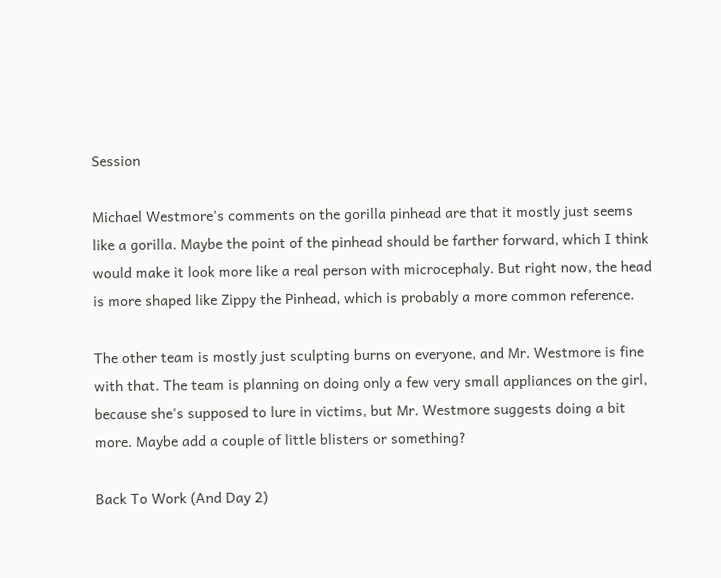Session

Michael Westmore's comments on the gorilla pinhead are that it mostly just seems like a gorilla. Maybe the point of the pinhead should be farther forward, which I think would make it look more like a real person with microcephaly. But right now, the head is more shaped like Zippy the Pinhead, which is probably a more common reference.

The other team is mostly just sculpting burns on everyone, and Mr. Westmore is fine with that. The team is planning on doing only a few very small appliances on the girl, because she's supposed to lure in victims, but Mr. Westmore suggests doing a bit more. Maybe add a couple of little blisters or something?

Back To Work (And Day 2)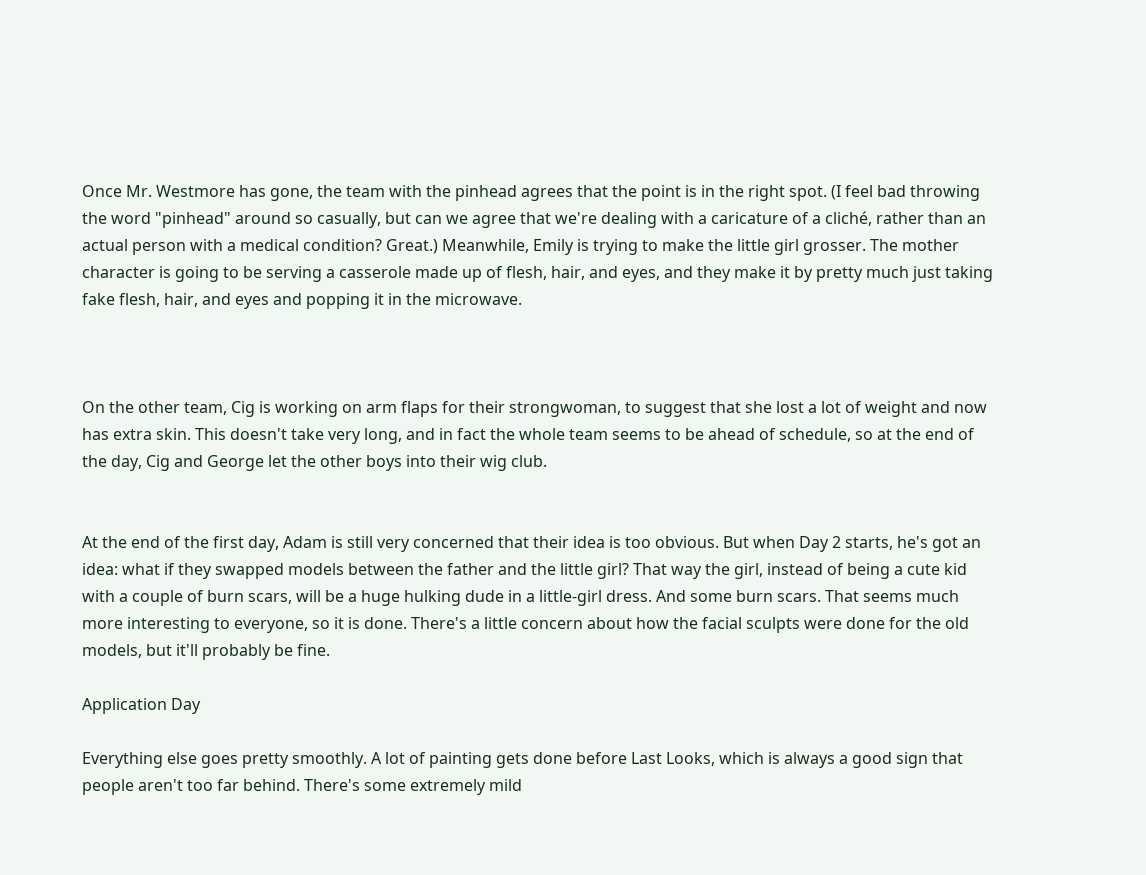Once Mr. Westmore has gone, the team with the pinhead agrees that the point is in the right spot. (I feel bad throwing the word "pinhead" around so casually, but can we agree that we're dealing with a caricature of a cliché, rather than an actual person with a medical condition? Great.) Meanwhile, Emily is trying to make the little girl grosser. The mother character is going to be serving a casserole made up of flesh, hair, and eyes, and they make it by pretty much just taking fake flesh, hair, and eyes and popping it in the microwave.



On the other team, Cig is working on arm flaps for their strongwoman, to suggest that she lost a lot of weight and now has extra skin. This doesn't take very long, and in fact the whole team seems to be ahead of schedule, so at the end of the day, Cig and George let the other boys into their wig club.


At the end of the first day, Adam is still very concerned that their idea is too obvious. But when Day 2 starts, he's got an idea: what if they swapped models between the father and the little girl? That way the girl, instead of being a cute kid with a couple of burn scars, will be a huge hulking dude in a little-girl dress. And some burn scars. That seems much more interesting to everyone, so it is done. There's a little concern about how the facial sculpts were done for the old models, but it'll probably be fine.

Application Day

Everything else goes pretty smoothly. A lot of painting gets done before Last Looks, which is always a good sign that people aren't too far behind. There's some extremely mild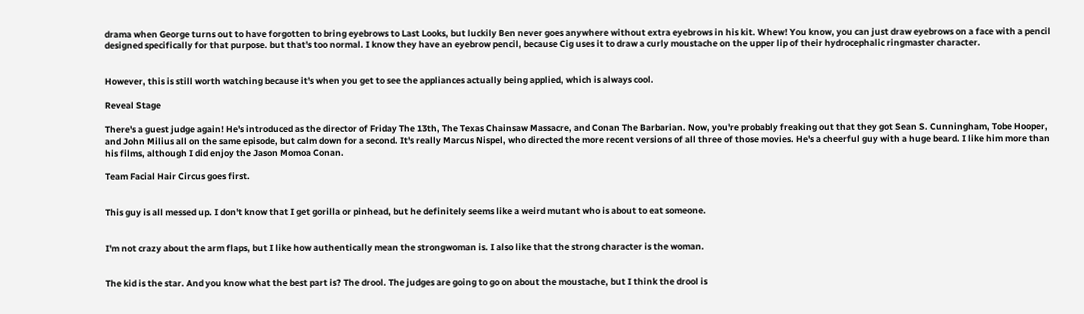drama when George turns out to have forgotten to bring eyebrows to Last Looks, but luckily Ben never goes anywhere without extra eyebrows in his kit. Whew! You know, you can just draw eyebrows on a face with a pencil designed specifically for that purpose. but that's too normal. I know they have an eyebrow pencil, because Cig uses it to draw a curly moustache on the upper lip of their hydrocephalic ringmaster character.


However, this is still worth watching because it's when you get to see the appliances actually being applied, which is always cool.

Reveal Stage

There's a guest judge again! He's introduced as the director of Friday The 13th, The Texas Chainsaw Massacre, and Conan The Barbarian. Now, you're probably freaking out that they got Sean S. Cunningham, Tobe Hooper, and John Milius all on the same episode, but calm down for a second. It's really Marcus Nispel, who directed the more recent versions of all three of those movies. He's a cheerful guy with a huge beard. I like him more than his films, although I did enjoy the Jason Momoa Conan.

Team Facial Hair Circus goes first.


This guy is all messed up. I don't know that I get gorilla or pinhead, but he definitely seems like a weird mutant who is about to eat someone.


I'm not crazy about the arm flaps, but I like how authentically mean the strongwoman is. I also like that the strong character is the woman.


The kid is the star. And you know what the best part is? The drool. The judges are going to go on about the moustache, but I think the drool is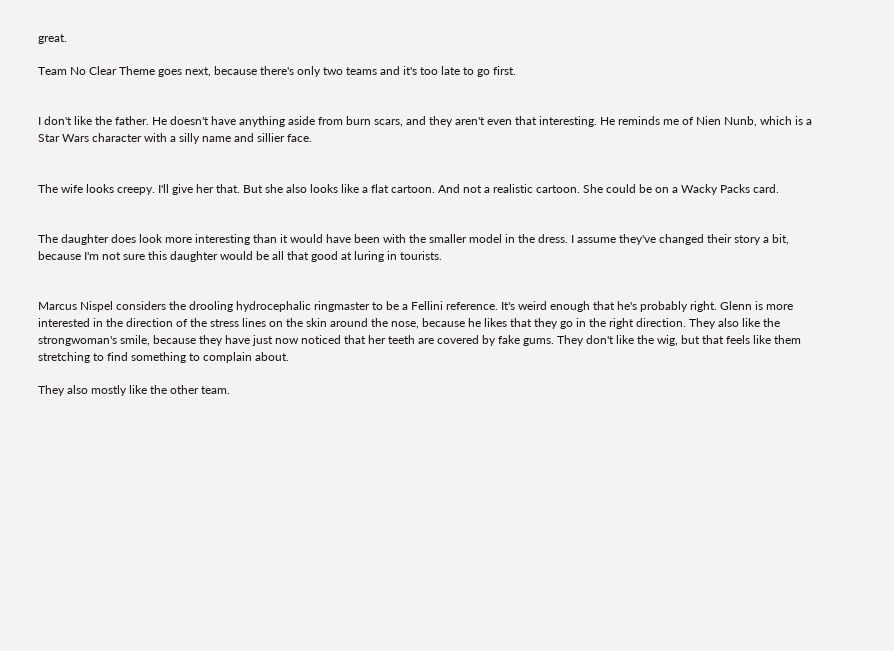great.

Team No Clear Theme goes next, because there's only two teams and it's too late to go first.


I don't like the father. He doesn't have anything aside from burn scars, and they aren't even that interesting. He reminds me of Nien Nunb, which is a Star Wars character with a silly name and sillier face.


The wife looks creepy. I'll give her that. But she also looks like a flat cartoon. And not a realistic cartoon. She could be on a Wacky Packs card.


The daughter does look more interesting than it would have been with the smaller model in the dress. I assume they've changed their story a bit, because I'm not sure this daughter would be all that good at luring in tourists.


Marcus Nispel considers the drooling hydrocephalic ringmaster to be a Fellini reference. It's weird enough that he's probably right. Glenn is more interested in the direction of the stress lines on the skin around the nose, because he likes that they go in the right direction. They also like the strongwoman's smile, because they have just now noticed that her teeth are covered by fake gums. They don't like the wig, but that feels like them stretching to find something to complain about.

They also mostly like the other team.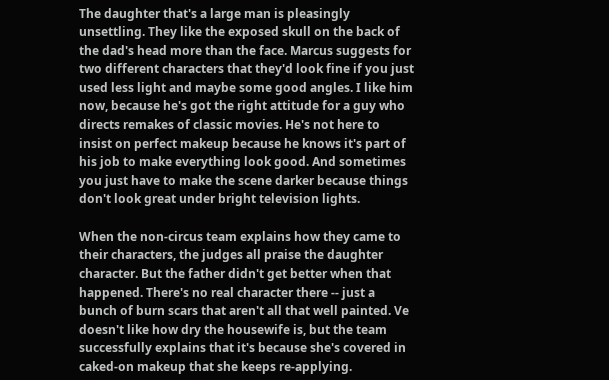The daughter that's a large man is pleasingly unsettling. They like the exposed skull on the back of the dad's head more than the face. Marcus suggests for two different characters that they'd look fine if you just used less light and maybe some good angles. I like him now, because he's got the right attitude for a guy who directs remakes of classic movies. He's not here to insist on perfect makeup because he knows it's part of his job to make everything look good. And sometimes you just have to make the scene darker because things don't look great under bright television lights.

When the non-circus team explains how they came to their characters, the judges all praise the daughter character. But the father didn't get better when that happened. There's no real character there -- just a bunch of burn scars that aren't all that well painted. Ve doesn't like how dry the housewife is, but the team successfully explains that it's because she's covered in caked-on makeup that she keeps re-applying.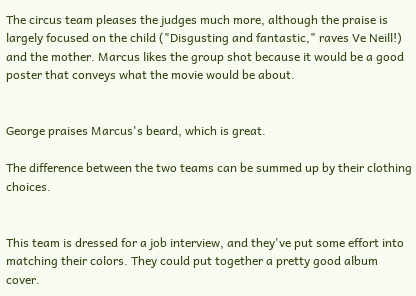The circus team pleases the judges much more, although the praise is largely focused on the child ("Disgusting and fantastic," raves Ve Neill!) and the mother. Marcus likes the group shot because it would be a good poster that conveys what the movie would be about.


George praises Marcus's beard, which is great.

The difference between the two teams can be summed up by their clothing choices.


This team is dressed for a job interview, and they've put some effort into matching their colors. They could put together a pretty good album cover.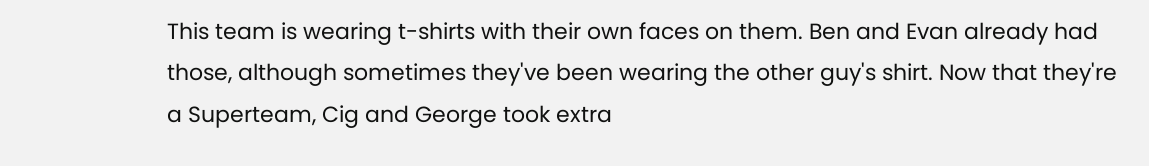This team is wearing t-shirts with their own faces on them. Ben and Evan already had those, although sometimes they've been wearing the other guy's shirt. Now that they're a Superteam, Cig and George took extra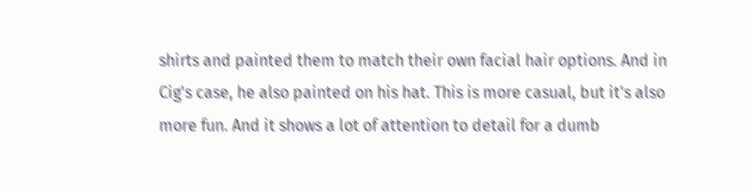shirts and painted them to match their own facial hair options. And in Cig's case, he also painted on his hat. This is more casual, but it's also more fun. And it shows a lot of attention to detail for a dumb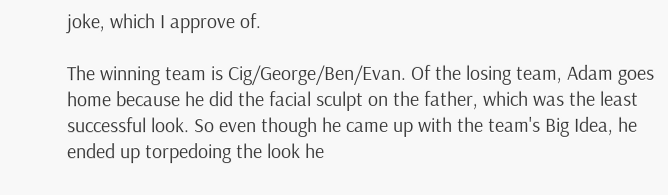joke, which I approve of.

The winning team is Cig/George/Ben/Evan. Of the losing team, Adam goes home because he did the facial sculpt on the father, which was the least successful look. So even though he came up with the team's Big Idea, he ended up torpedoing the look he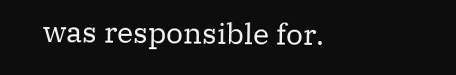was responsible for.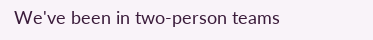We've been in two-person teams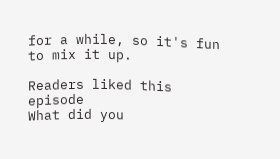for a while, so it's fun to mix it up.

Readers liked this episode
What did you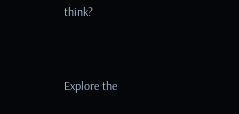think?


Explore the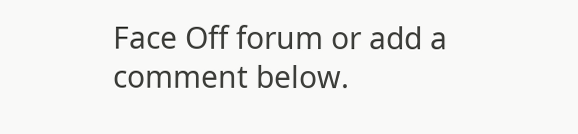Face Off forum or add a comment below.